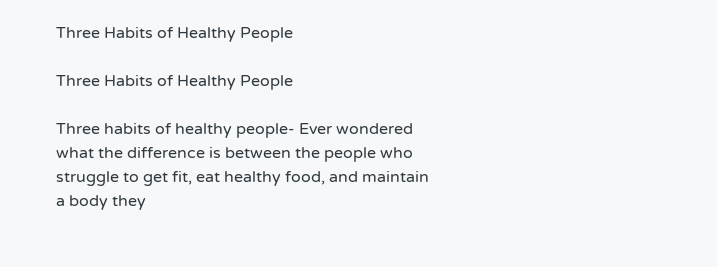Three Habits of Healthy People

Three Habits of Healthy People

Three habits of healthy people- Ever wondered what the difference is between the people who struggle to get fit, eat healthy food, and maintain a body they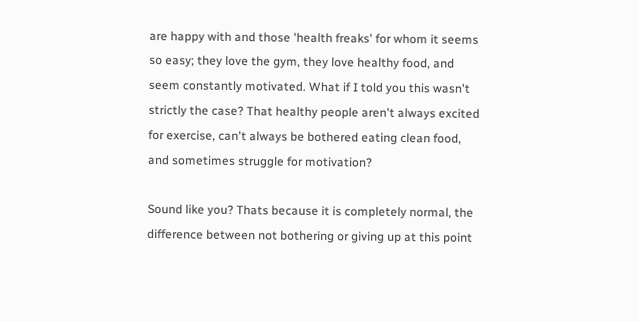are happy with and those 'health freaks' for whom it seems so easy; they love the gym, they love healthy food, and seem constantly motivated. What if I told you this wasn't strictly the case? That healthy people aren't always excited for exercise, can't always be bothered eating clean food, and sometimes struggle for motivation?

Sound like you? Thats because it is completely normal, the difference between not bothering or giving up at this point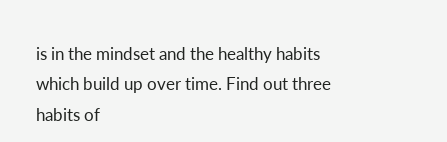is in the mindset and the healthy habits which build up over time. Find out three habits of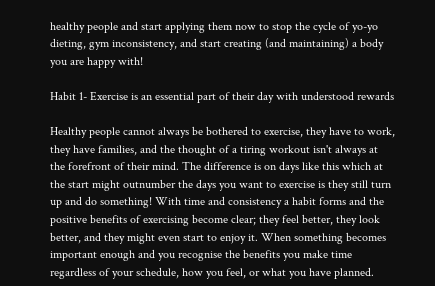healthy people and start applying them now to stop the cycle of yo-yo dieting, gym inconsistency, and start creating (and maintaining) a body you are happy with!

Habit 1- Exercise is an essential part of their day with understood rewards

Healthy people cannot always be bothered to exercise, they have to work, they have families, and the thought of a tiring workout isn't always at the forefront of their mind. The difference is on days like this which at the start might outnumber the days you want to exercise is they still turn up and do something! With time and consistency a habit forms and the positive benefits of exercising become clear; they feel better, they look better, and they might even start to enjoy it. When something becomes important enough and you recognise the benefits you make time regardless of your schedule, how you feel, or what you have planned.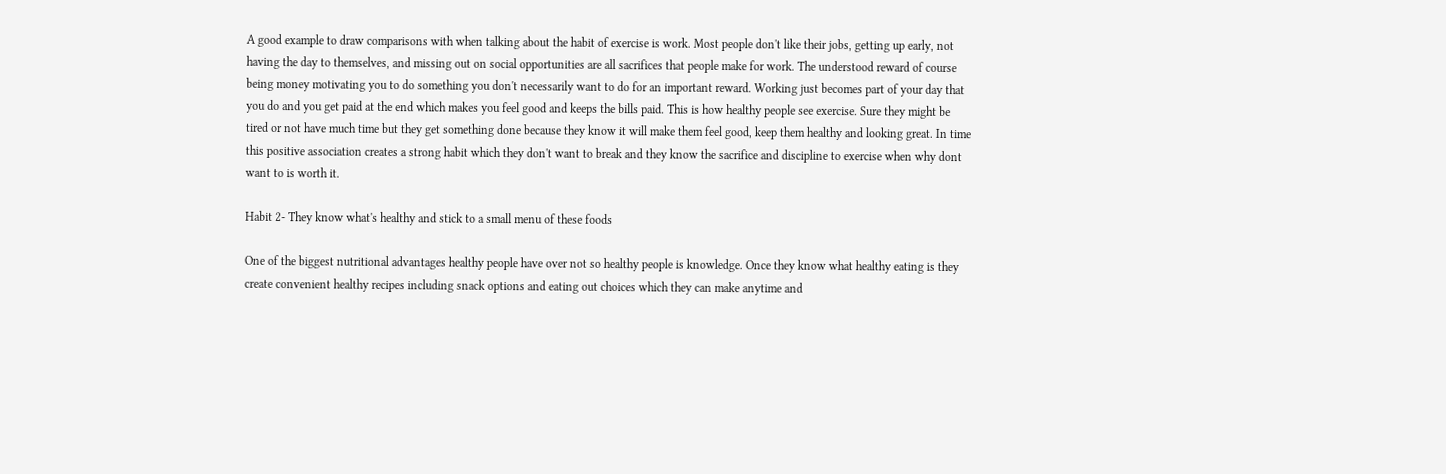A good example to draw comparisons with when talking about the habit of exercise is work. Most people don't like their jobs, getting up early, not having the day to themselves, and missing out on social opportunities are all sacrifices that people make for work. The understood reward of course being money motivating you to do something you don't necessarily want to do for an important reward. Working just becomes part of your day that you do and you get paid at the end which makes you feel good and keeps the bills paid. This is how healthy people see exercise. Sure they might be tired or not have much time but they get something done because they know it will make them feel good, keep them healthy and looking great. In time this positive association creates a strong habit which they don't want to break and they know the sacrifice and discipline to exercise when why dont want to is worth it.

Habit 2- They know what's healthy and stick to a small menu of these foods

One of the biggest nutritional advantages healthy people have over not so healthy people is knowledge. Once they know what healthy eating is they create convenient healthy recipes including snack options and eating out choices which they can make anytime and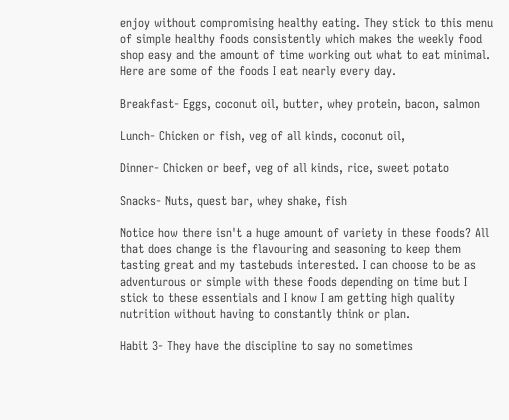enjoy without compromising healthy eating. They stick to this menu of simple healthy foods consistently which makes the weekly food shop easy and the amount of time working out what to eat minimal. Here are some of the foods I eat nearly every day.

Breakfast- Eggs, coconut oil, butter, whey protein, bacon, salmon

Lunch- Chicken or fish, veg of all kinds, coconut oil,

Dinner- Chicken or beef, veg of all kinds, rice, sweet potato

Snacks- Nuts, quest bar, whey shake, fish

Notice how there isn't a huge amount of variety in these foods? All that does change is the flavouring and seasoning to keep them tasting great and my tastebuds interested. I can choose to be as adventurous or simple with these foods depending on time but I stick to these essentials and I know I am getting high quality nutrition without having to constantly think or plan.

Habit 3- They have the discipline to say no sometimes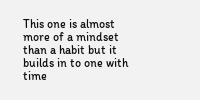This one is almost more of a mindset than a habit but it builds in to one with time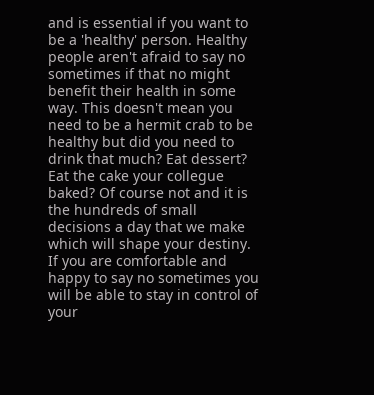and is essential if you want to be a 'healthy' person. Healthy people aren't afraid to say no sometimes if that no might benefit their health in some way. This doesn't mean you need to be a hermit crab to be healthy but did you need to drink that much? Eat dessert? Eat the cake your collegue baked? Of course not and it is the hundreds of small decisions a day that we make which will shape your destiny. If you are comfortable and happy to say no sometimes you will be able to stay in control of your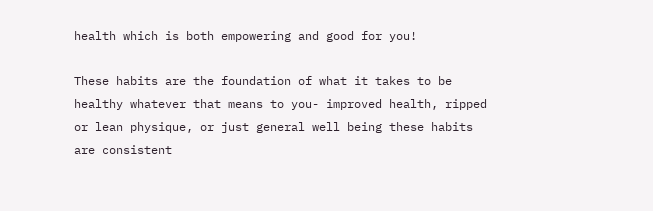health which is both empowering and good for you!

These habits are the foundation of what it takes to be healthy whatever that means to you- improved health, ripped or lean physique, or just general well being these habits are consistent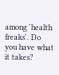among 'health freaks'. Do you have what it takes?